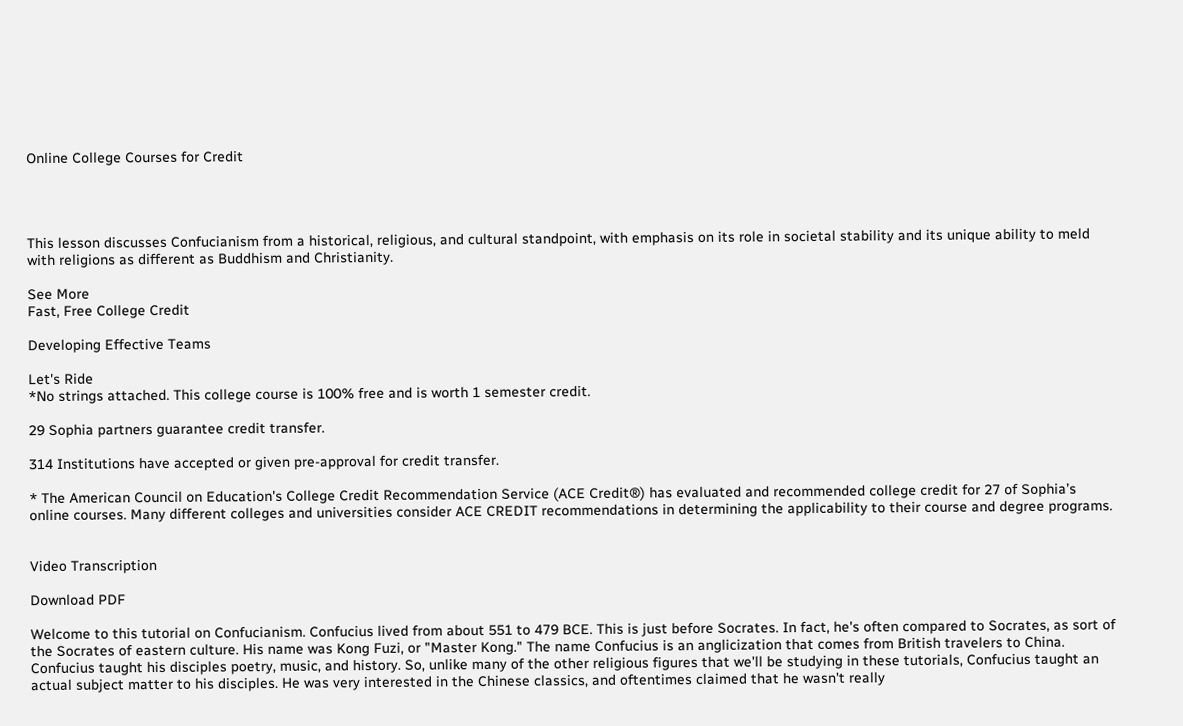Online College Courses for Credit




This lesson discusses Confucianism from a historical, religious, and cultural standpoint, with emphasis on its role in societal stability and its unique ability to meld with religions as different as Buddhism and Christianity.

See More
Fast, Free College Credit

Developing Effective Teams

Let's Ride
*No strings attached. This college course is 100% free and is worth 1 semester credit.

29 Sophia partners guarantee credit transfer.

314 Institutions have accepted or given pre-approval for credit transfer.

* The American Council on Education's College Credit Recommendation Service (ACE Credit®) has evaluated and recommended college credit for 27 of Sophia’s online courses. Many different colleges and universities consider ACE CREDIT recommendations in determining the applicability to their course and degree programs.


Video Transcription

Download PDF

Welcome to this tutorial on Confucianism. Confucius lived from about 551 to 479 BCE. This is just before Socrates. In fact, he's often compared to Socrates, as sort of the Socrates of eastern culture. His name was Kong Fuzi, or "Master Kong." The name Confucius is an anglicization that comes from British travelers to China. Confucius taught his disciples poetry, music, and history. So, unlike many of the other religious figures that we'll be studying in these tutorials, Confucius taught an actual subject matter to his disciples. He was very interested in the Chinese classics, and oftentimes claimed that he wasn't really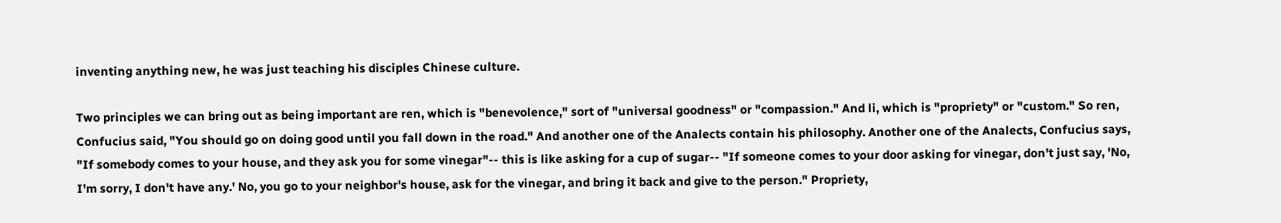inventing anything new, he was just teaching his disciples Chinese culture.

Two principles we can bring out as being important are ren, which is "benevolence," sort of "universal goodness" or "compassion." And li, which is "propriety" or "custom." So ren, Confucius said, "You should go on doing good until you fall down in the road." And another one of the Analects contain his philosophy. Another one of the Analects, Confucius says, "If somebody comes to your house, and they ask you for some vinegar"-- this is like asking for a cup of sugar-- "If someone comes to your door asking for vinegar, don't just say, 'No, I'm sorry, I don't have any.' No, you go to your neighbor's house, ask for the vinegar, and bring it back and give to the person." Propriety,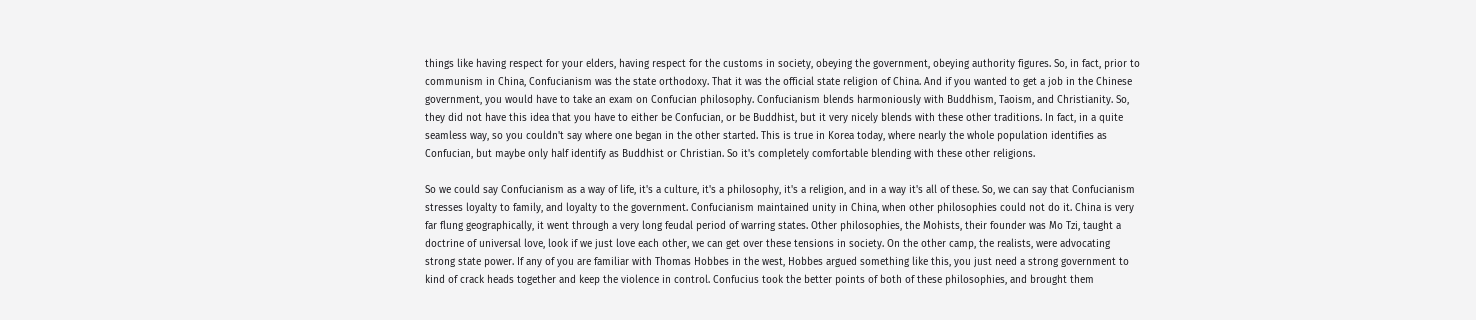things like having respect for your elders, having respect for the customs in society, obeying the government, obeying authority figures. So, in fact, prior to communism in China, Confucianism was the state orthodoxy. That it was the official state religion of China. And if you wanted to get a job in the Chinese government, you would have to take an exam on Confucian philosophy. Confucianism blends harmoniously with Buddhism, Taoism, and Christianity. So, they did not have this idea that you have to either be Confucian, or be Buddhist, but it very nicely blends with these other traditions. In fact, in a quite seamless way, so you couldn't say where one began in the other started. This is true in Korea today, where nearly the whole population identifies as Confucian, but maybe only half identify as Buddhist or Christian. So it's completely comfortable blending with these other religions.

So we could say Confucianism as a way of life, it's a culture, it's a philosophy, it's a religion, and in a way it's all of these. So, we can say that Confucianism stresses loyalty to family, and loyalty to the government. Confucianism maintained unity in China, when other philosophies could not do it. China is very far flung geographically, it went through a very long feudal period of warring states. Other philosophies, the Mohists, their founder was Mo Tzi, taught a doctrine of universal love, look if we just love each other, we can get over these tensions in society. On the other camp, the realists, were advocating strong state power. If any of you are familiar with Thomas Hobbes in the west, Hobbes argued something like this, you just need a strong government to kind of crack heads together and keep the violence in control. Confucius took the better points of both of these philosophies, and brought them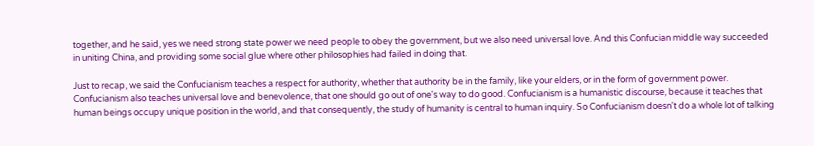together, and he said, yes we need strong state power we need people to obey the government, but we also need universal love. And this Confucian middle way succeeded in uniting China, and providing some social glue where other philosophies had failed in doing that.

Just to recap, we said the Confucianism teaches a respect for authority, whether that authority be in the family, like your elders, or in the form of government power. Confucianism also teaches universal love and benevolence, that one should go out of one's way to do good. Confucianism is a humanistic discourse, because it teaches that human beings occupy unique position in the world, and that consequently, the study of humanity is central to human inquiry. So Confucianism doesn't do a whole lot of talking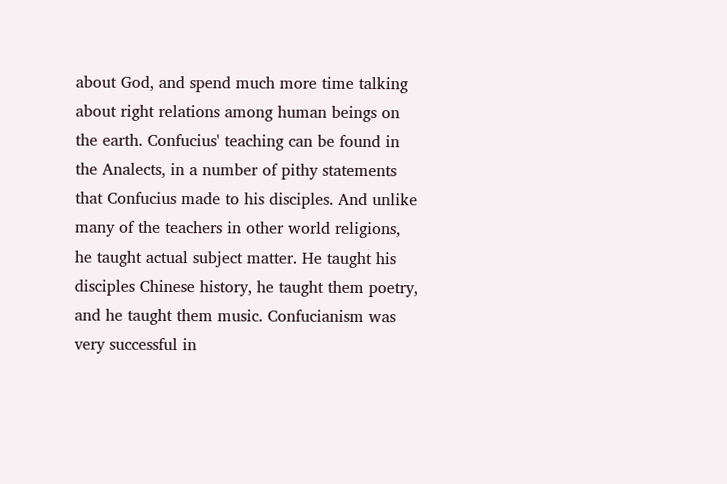about God, and spend much more time talking about right relations among human beings on the earth. Confucius' teaching can be found in the Analects, in a number of pithy statements that Confucius made to his disciples. And unlike many of the teachers in other world religions, he taught actual subject matter. He taught his disciples Chinese history, he taught them poetry, and he taught them music. Confucianism was very successful in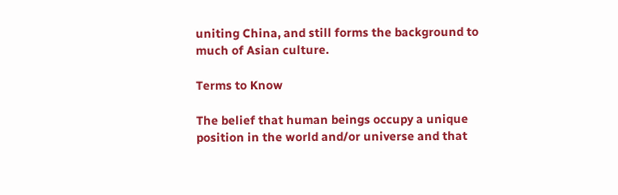uniting China, and still forms the background to much of Asian culture.

Terms to Know

The belief that human beings occupy a unique position in the world and/or universe and that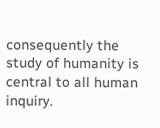consequently the study of humanity is central to all human inquiry.